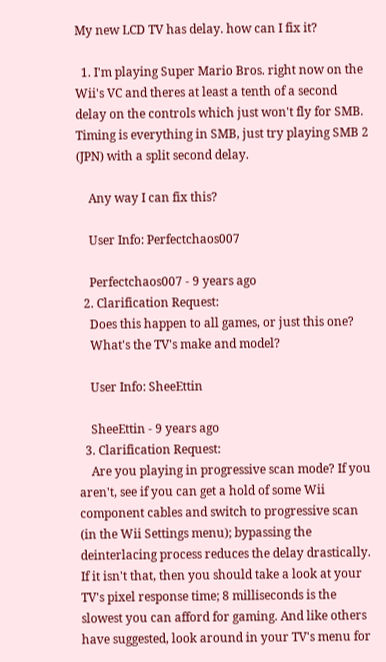My new LCD TV has delay. how can I fix it?

  1. I'm playing Super Mario Bros. right now on the Wii's VC and theres at least a tenth of a second delay on the controls which just won't fly for SMB. Timing is everything in SMB, just try playing SMB 2 (JPN) with a split second delay.

    Any way I can fix this?

    User Info: Perfectchaos007

    Perfectchaos007 - 9 years ago
  2. Clarification Request:
    Does this happen to all games, or just this one?
    What's the TV's make and model?

    User Info: SheeEttin

    SheeEttin - 9 years ago
  3. Clarification Request:
    Are you playing in progressive scan mode? If you aren't, see if you can get a hold of some Wii component cables and switch to progressive scan (in the Wii Settings menu); bypassing the deinterlacing process reduces the delay drastically. If it isn't that, then you should take a look at your TV's pixel response time; 8 milliseconds is the slowest you can afford for gaming. And like others have suggested, look around in your TV's menu for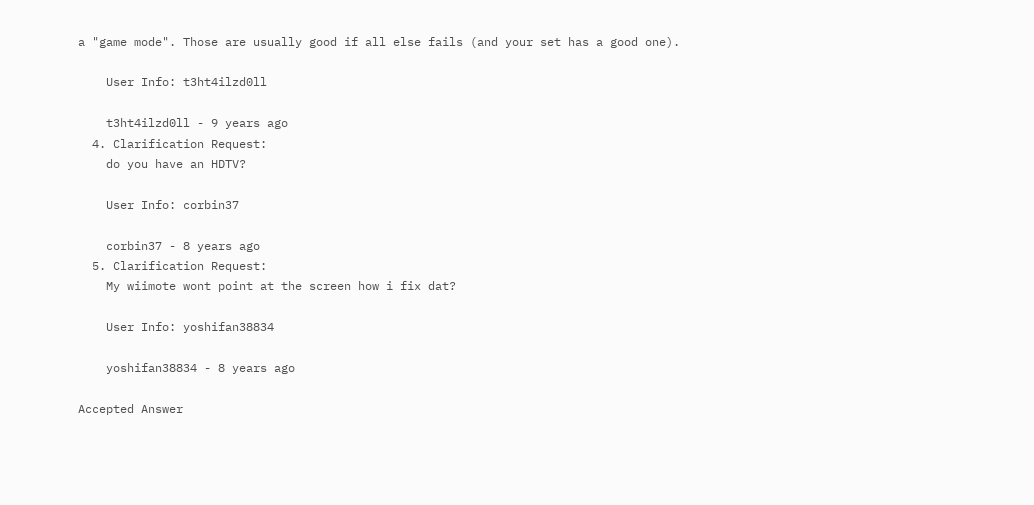a "game mode". Those are usually good if all else fails (and your set has a good one).

    User Info: t3ht4ilzd0ll

    t3ht4ilzd0ll - 9 years ago
  4. Clarification Request:
    do you have an HDTV?

    User Info: corbin37

    corbin37 - 8 years ago
  5. Clarification Request:
    My wiimote wont point at the screen how i fix dat?

    User Info: yoshifan38834

    yoshifan38834 - 8 years ago

Accepted Answer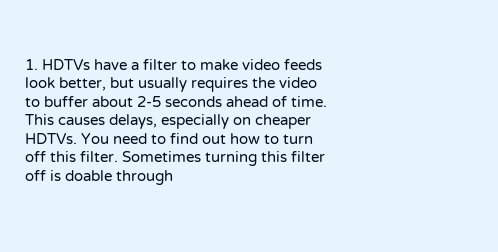1. HDTVs have a filter to make video feeds look better, but usually requires the video to buffer about 2-5 seconds ahead of time. This causes delays, especially on cheaper HDTVs. You need to find out how to turn off this filter. Sometimes turning this filter off is doable through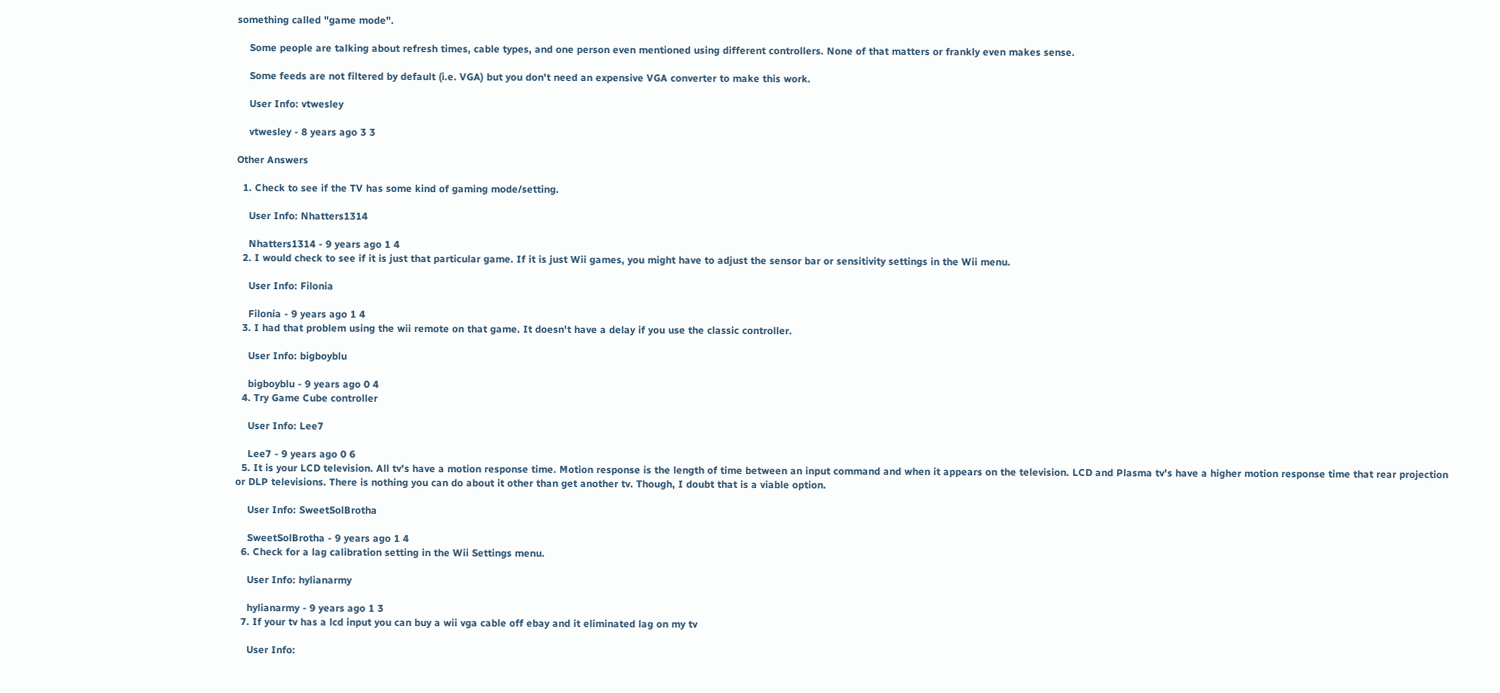something called "game mode".

    Some people are talking about refresh times, cable types, and one person even mentioned using different controllers. None of that matters or frankly even makes sense.

    Some feeds are not filtered by default (i.e. VGA) but you don't need an expensive VGA converter to make this work.

    User Info: vtwesley

    vtwesley - 8 years ago 3 3

Other Answers

  1. Check to see if the TV has some kind of gaming mode/setting.

    User Info: Nhatters1314

    Nhatters1314 - 9 years ago 1 4
  2. I would check to see if it is just that particular game. If it is just Wii games, you might have to adjust the sensor bar or sensitivity settings in the Wii menu.

    User Info: Filonia

    Filonia - 9 years ago 1 4
  3. I had that problem using the wii remote on that game. It doesn't have a delay if you use the classic controller.

    User Info: bigboyblu

    bigboyblu - 9 years ago 0 4
  4. Try Game Cube controller

    User Info: Lee7

    Lee7 - 9 years ago 0 6
  5. It is your LCD television. All tv's have a motion response time. Motion response is the length of time between an input command and when it appears on the television. LCD and Plasma tv's have a higher motion response time that rear projection or DLP televisions. There is nothing you can do about it other than get another tv. Though, I doubt that is a viable option.

    User Info: SweetSolBrotha

    SweetSolBrotha - 9 years ago 1 4
  6. Check for a lag calibration setting in the Wii Settings menu.

    User Info: hylianarmy

    hylianarmy - 9 years ago 1 3
  7. If your tv has a lcd input you can buy a wii vga cable off ebay and it eliminated lag on my tv

    User Info: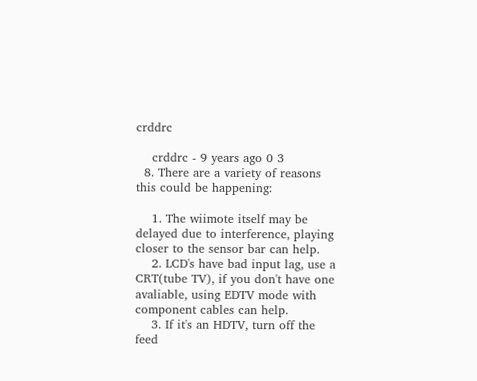crddrc

    crddrc - 9 years ago 0 3
  8. There are a variety of reasons this could be happening:

    1. The wiimote itself may be delayed due to interference, playing closer to the sensor bar can help.
    2. LCD's have bad input lag, use a CRT(tube TV), if you don't have one avaliable, using EDTV mode with component cables can help.
    3. If it's an HDTV, turn off the feed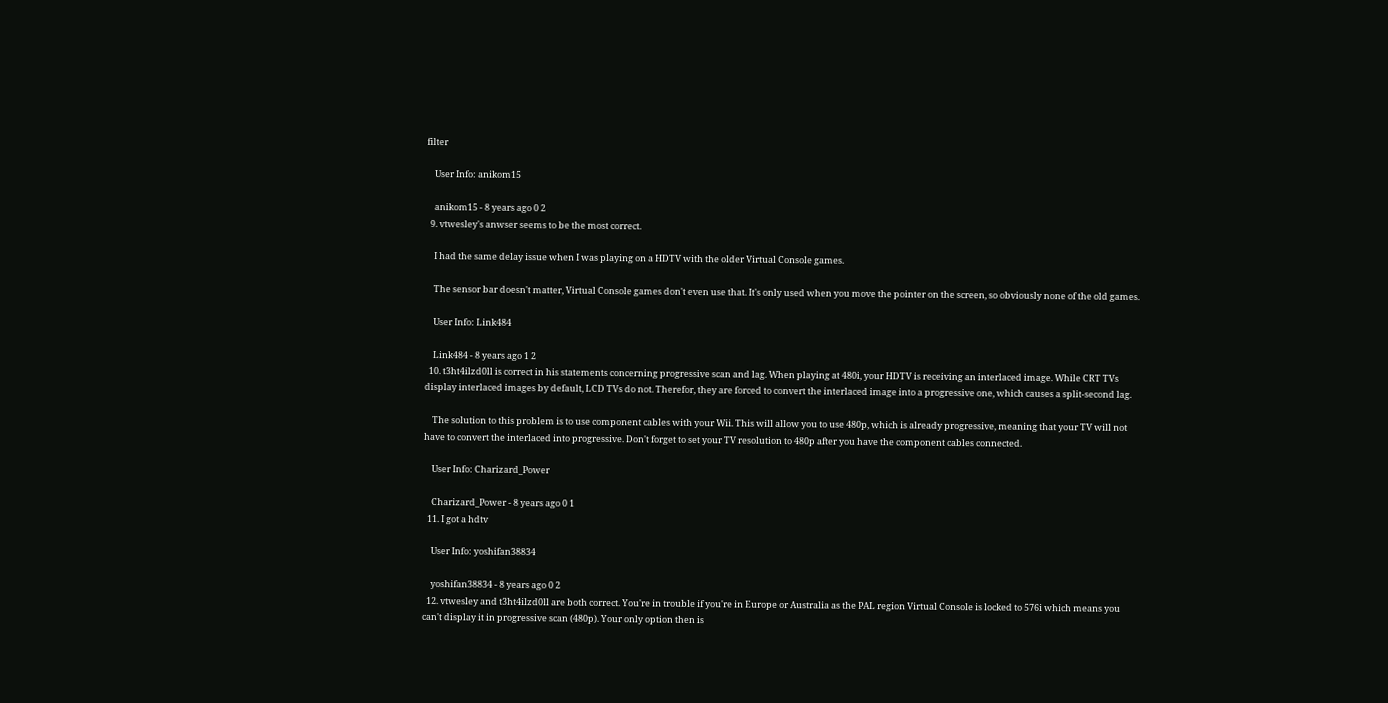filter

    User Info: anikom15

    anikom15 - 8 years ago 0 2
  9. vtwesley's anwser seems to be the most correct.

    I had the same delay issue when I was playing on a HDTV with the older Virtual Console games.

    The sensor bar doesn't matter, Virtual Console games don't even use that. It's only used when you move the pointer on the screen, so obviously none of the old games.

    User Info: Link484

    Link484 - 8 years ago 1 2
  10. t3ht4ilzd0ll is correct in his statements concerning progressive scan and lag. When playing at 480i, your HDTV is receiving an interlaced image. While CRT TVs display interlaced images by default, LCD TVs do not. Therefor, they are forced to convert the interlaced image into a progressive one, which causes a split-second lag.

    The solution to this problem is to use component cables with your Wii. This will allow you to use 480p, which is already progressive, meaning that your TV will not have to convert the interlaced into progressive. Don't forget to set your TV resolution to 480p after you have the component cables connected.

    User Info: Charizard_Power

    Charizard_Power - 8 years ago 0 1
  11. I got a hdtv

    User Info: yoshifan38834

    yoshifan38834 - 8 years ago 0 2
  12. vtwesley and t3ht4ilzd0ll are both correct. You're in trouble if you're in Europe or Australia as the PAL region Virtual Console is locked to 576i which means you can't display it in progressive scan (480p). Your only option then is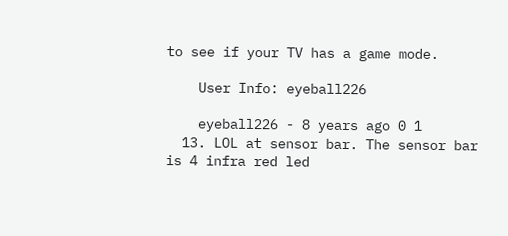to see if your TV has a game mode.

    User Info: eyeball226

    eyeball226 - 8 years ago 0 1
  13. LOL at sensor bar. The sensor bar is 4 infra red led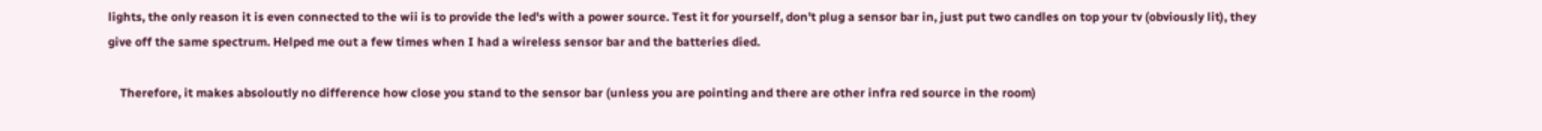lights, the only reason it is even connected to the wii is to provide the led's with a power source. Test it for yourself, don't plug a sensor bar in, just put two candles on top your tv (obviously lit), they give off the same spectrum. Helped me out a few times when I had a wireless sensor bar and the batteries died.

    Therefore, it makes absoloutly no difference how close you stand to the sensor bar (unless you are pointing and there are other infra red source in the room)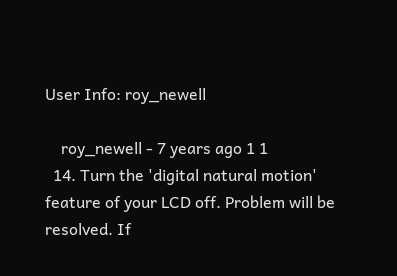User Info: roy_newell

    roy_newell - 7 years ago 1 1
  14. Turn the 'digital natural motion' feature of your LCD off. Problem will be resolved. If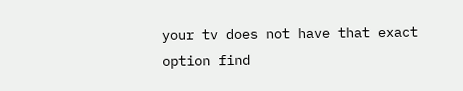your tv does not have that exact option find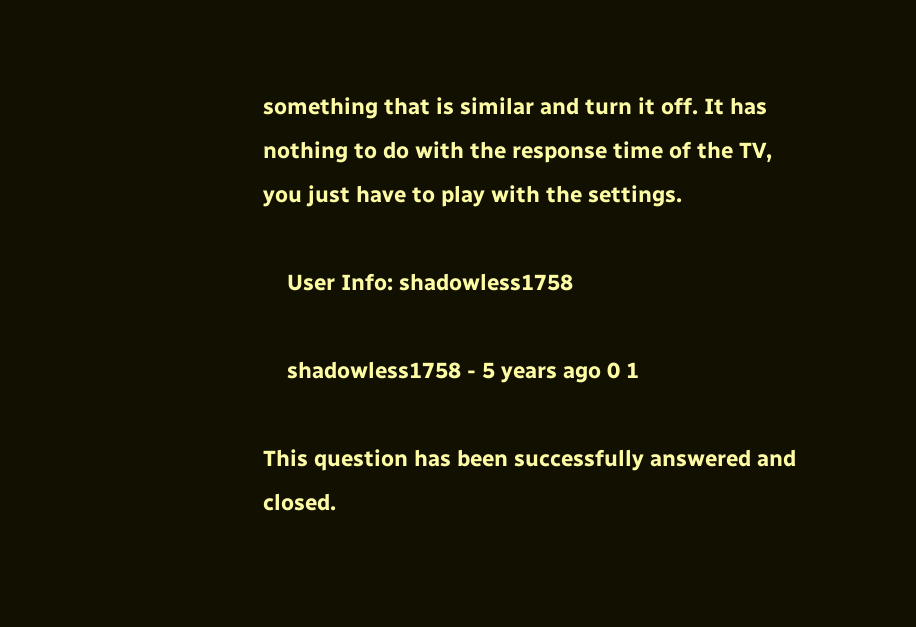something that is similar and turn it off. It has nothing to do with the response time of the TV, you just have to play with the settings.

    User Info: shadowless1758

    shadowless1758 - 5 years ago 0 1

This question has been successfully answered and closed.